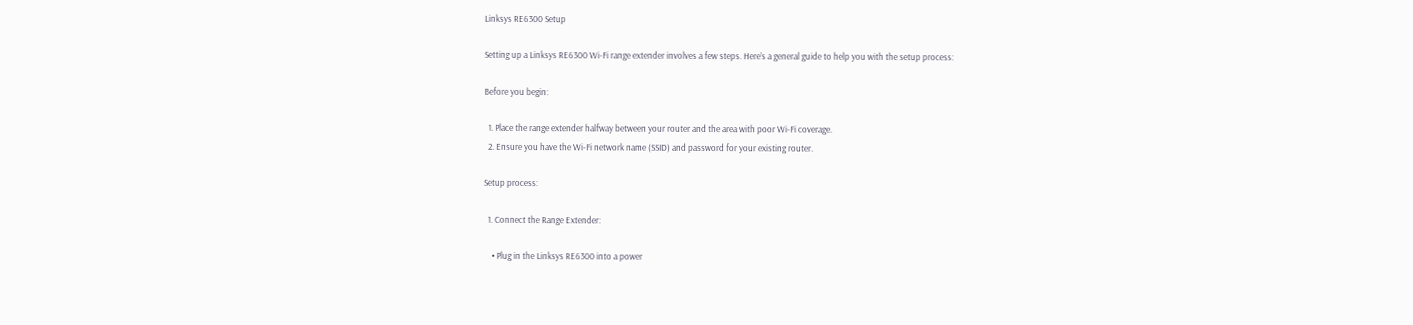Linksys RE6300 Setup

Setting up a Linksys RE6300 Wi-Fi range extender involves a few steps. Here’s a general guide to help you with the setup process:

Before you begin:

  1. Place the range extender halfway between your router and the area with poor Wi-Fi coverage.
  2. Ensure you have the Wi-Fi network name (SSID) and password for your existing router.

Setup process:

  1. Connect the Range Extender:

    • Plug in the Linksys RE6300 into a power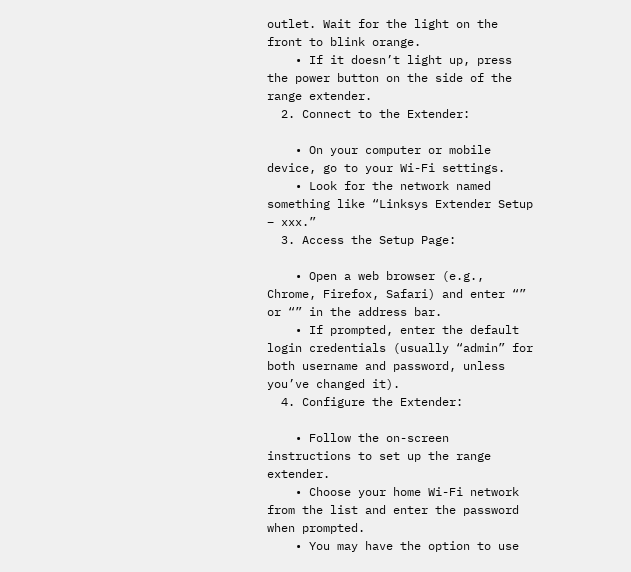outlet. Wait for the light on the front to blink orange.
    • If it doesn’t light up, press the power button on the side of the range extender.
  2. Connect to the Extender:

    • On your computer or mobile device, go to your Wi-Fi settings.
    • Look for the network named something like “Linksys Extender Setup – xxx.”
  3. Access the Setup Page:

    • Open a web browser (e.g., Chrome, Firefox, Safari) and enter “” or “” in the address bar.
    • If prompted, enter the default login credentials (usually “admin” for both username and password, unless you’ve changed it).
  4. Configure the Extender:

    • Follow the on-screen instructions to set up the range extender.
    • Choose your home Wi-Fi network from the list and enter the password when prompted.
    • You may have the option to use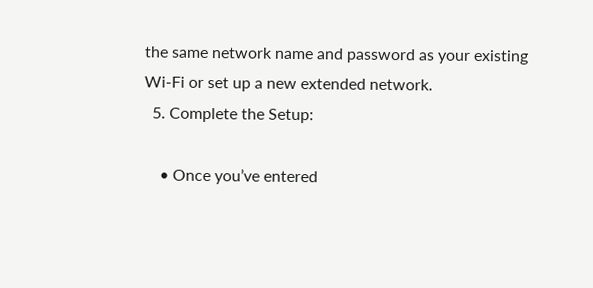the same network name and password as your existing Wi-Fi or set up a new extended network.
  5. Complete the Setup:

    • Once you’ve entered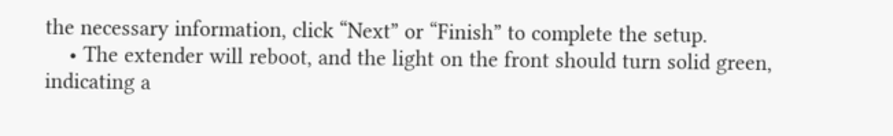the necessary information, click “Next” or “Finish” to complete the setup.
    • The extender will reboot, and the light on the front should turn solid green, indicating a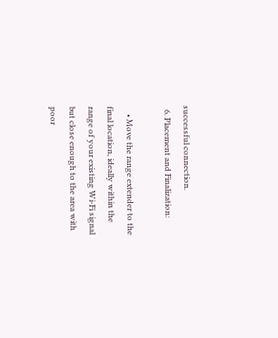successful connection.
  6. Placement and Finalization:

    • Move the range extender to the final location, ideally within the range of your existing Wi-Fi signal but close enough to the area with poor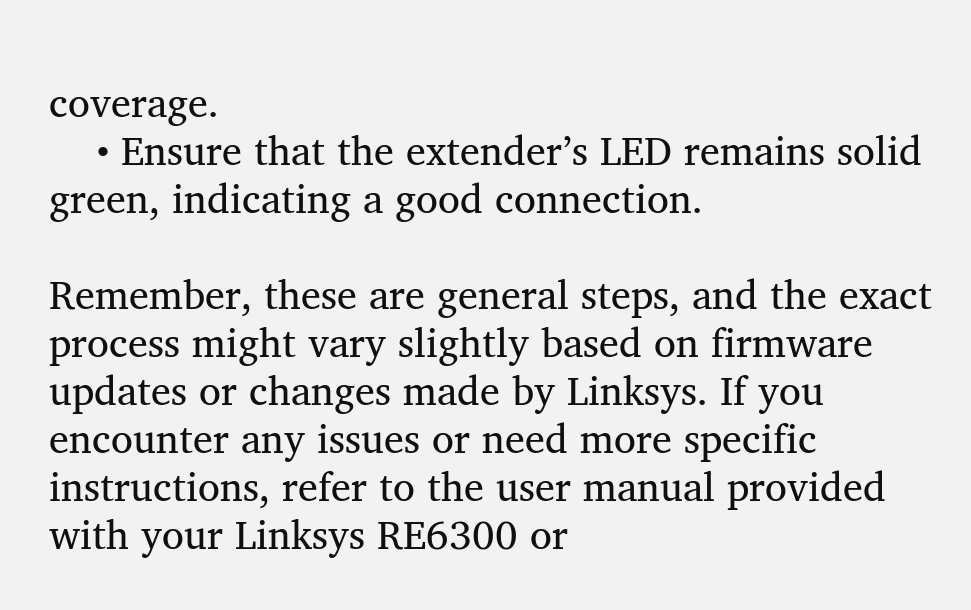coverage.
    • Ensure that the extender’s LED remains solid green, indicating a good connection.

Remember, these are general steps, and the exact process might vary slightly based on firmware updates or changes made by Linksys. If you encounter any issues or need more specific instructions, refer to the user manual provided with your Linksys RE6300 or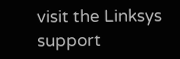visit the Linksys support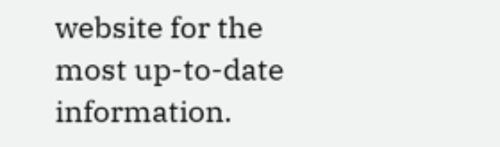website for the most up-to-date information.